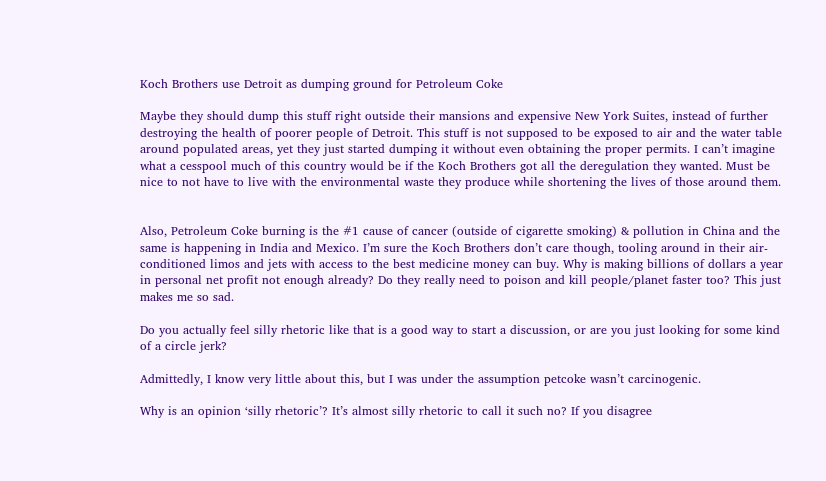Koch Brothers use Detroit as dumping ground for Petroleum Coke

Maybe they should dump this stuff right outside their mansions and expensive New York Suites, instead of further destroying the health of poorer people of Detroit. This stuff is not supposed to be exposed to air and the water table around populated areas, yet they just started dumping it without even obtaining the proper permits. I can’t imagine what a cesspool much of this country would be if the Koch Brothers got all the deregulation they wanted. Must be nice to not have to live with the environmental waste they produce while shortening the lives of those around them.


Also, Petroleum Coke burning is the #1 cause of cancer (outside of cigarette smoking) & pollution in China and the same is happening in India and Mexico. I’m sure the Koch Brothers don’t care though, tooling around in their air-conditioned limos and jets with access to the best medicine money can buy. Why is making billions of dollars a year in personal net profit not enough already? Do they really need to poison and kill people/planet faster too? This just makes me so sad.

Do you actually feel silly rhetoric like that is a good way to start a discussion, or are you just looking for some kind of a circle jerk?

Admittedly, I know very little about this, but I was under the assumption petcoke wasn’t carcinogenic.

Why is an opinion ‘silly rhetoric’? It’s almost silly rhetoric to call it such no? If you disagree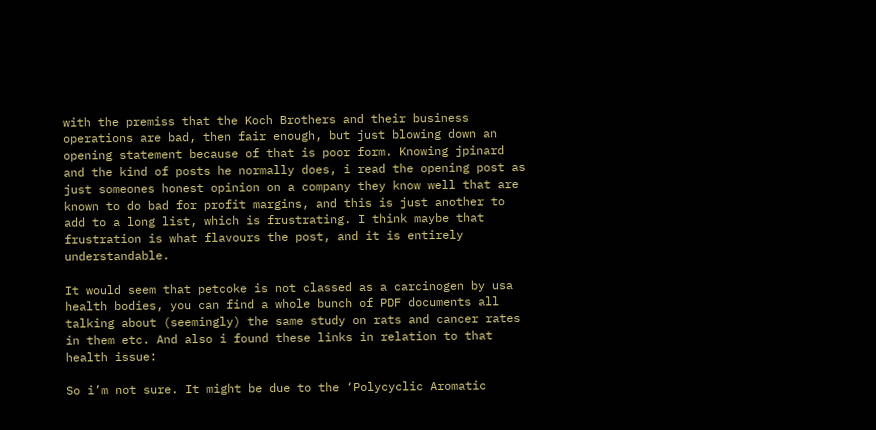with the premiss that the Koch Brothers and their business operations are bad, then fair enough, but just blowing down an opening statement because of that is poor form. Knowing jpinard and the kind of posts he normally does, i read the opening post as just someones honest opinion on a company they know well that are known to do bad for profit margins, and this is just another to add to a long list, which is frustrating. I think maybe that frustration is what flavours the post, and it is entirely understandable.

It would seem that petcoke is not classed as a carcinogen by usa health bodies, you can find a whole bunch of PDF documents all talking about (seemingly) the same study on rats and cancer rates in them etc. And also i found these links in relation to that health issue:

So i’m not sure. It might be due to the ‘Polycyclic Aromatic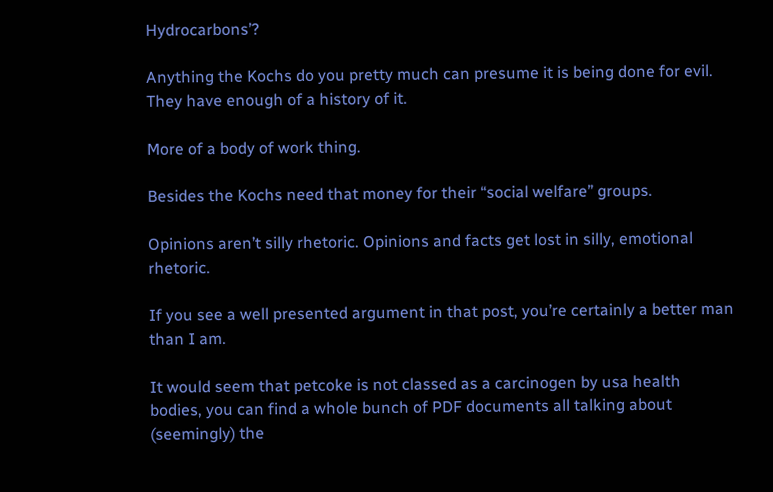Hydrocarbons’?

Anything the Kochs do you pretty much can presume it is being done for evil. They have enough of a history of it.

More of a body of work thing.

Besides the Kochs need that money for their “social welfare” groups.

Opinions aren’t silly rhetoric. Opinions and facts get lost in silly, emotional rhetoric.

If you see a well presented argument in that post, you’re certainly a better man than I am.

It would seem that petcoke is not classed as a carcinogen by usa health bodies, you can find a whole bunch of PDF documents all talking about (seemingly) the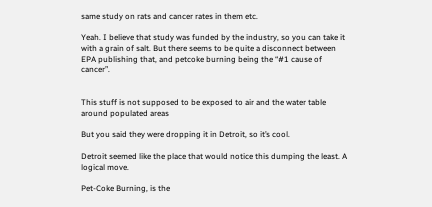same study on rats and cancer rates in them etc.

Yeah. I believe that study was funded by the industry, so you can take it with a grain of salt. But there seems to be quite a disconnect between EPA publishing that, and petcoke burning being the “#1 cause of cancer”.


This stuff is not supposed to be exposed to air and the water table around populated areas

But you said they were dropping it in Detroit, so it’s cool.

Detroit seemed like the place that would notice this dumping the least. A logical move.

Pet-Coke Burning, is the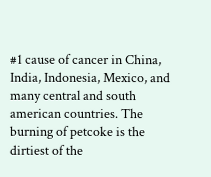#1 cause of cancer in China, India, Indonesia, Mexico, and many central and south american countries. The burning of petcoke is the dirtiest of the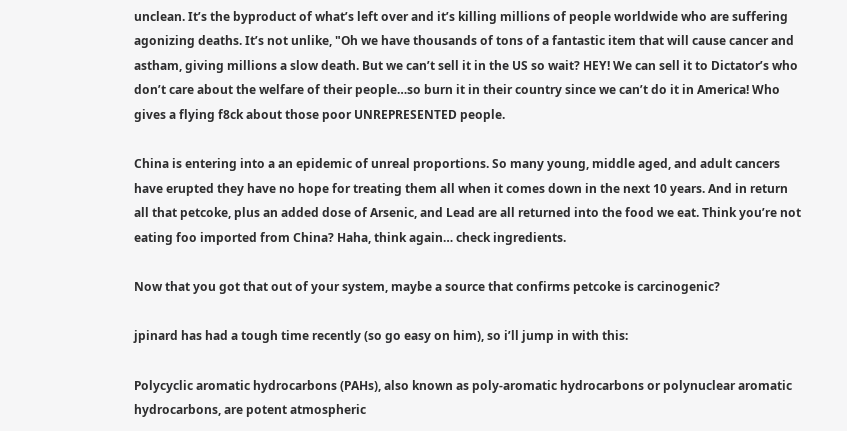unclean. It’s the byproduct of what’s left over and it’s killing millions of people worldwide who are suffering agonizing deaths. It’s not unlike, "Oh we have thousands of tons of a fantastic item that will cause cancer and astham, giving millions a slow death. But we can’t sell it in the US so wait? HEY! We can sell it to Dictator’s who don’t care about the welfare of their people…so burn it in their country since we can’t do it in America! Who gives a flying f8ck about those poor UNREPRESENTED people.

China is entering into a an epidemic of unreal proportions. So many young, middle aged, and adult cancers have erupted they have no hope for treating them all when it comes down in the next 10 years. And in return all that petcoke, plus an added dose of Arsenic, and Lead are all returned into the food we eat. Think you’re not eating foo imported from China? Haha, think again… check ingredients.

Now that you got that out of your system, maybe a source that confirms petcoke is carcinogenic?

jpinard has had a tough time recently (so go easy on him), so i’ll jump in with this:

Polycyclic aromatic hydrocarbons (PAHs), also known as poly-aromatic hydrocarbons or polynuclear aromatic hydrocarbons, are potent atmospheric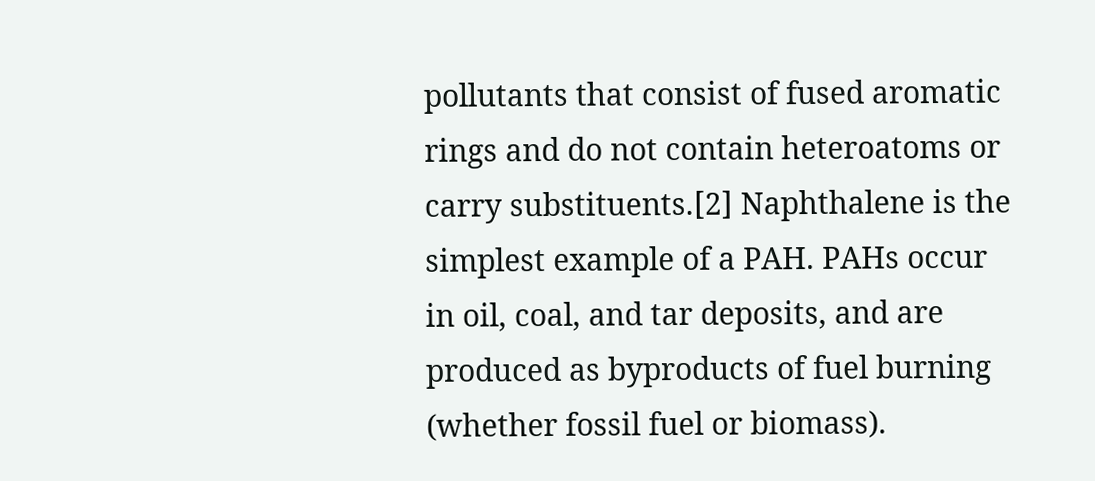pollutants that consist of fused aromatic rings and do not contain heteroatoms or carry substituents.[2] Naphthalene is the simplest example of a PAH. PAHs occur in oil, coal, and tar deposits, and are produced as byproducts of fuel burning (whether fossil fuel or biomass).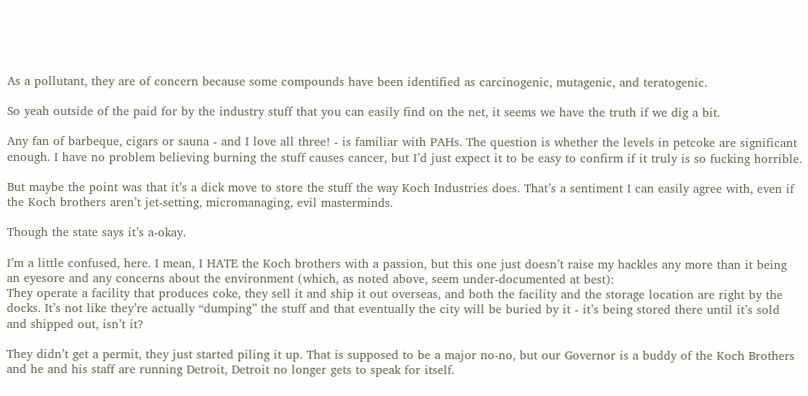As a pollutant, they are of concern because some compounds have been identified as carcinogenic, mutagenic, and teratogenic.

So yeah outside of the paid for by the industry stuff that you can easily find on the net, it seems we have the truth if we dig a bit.

Any fan of barbeque, cigars or sauna - and I love all three! - is familiar with PAHs. The question is whether the levels in petcoke are significant enough. I have no problem believing burning the stuff causes cancer, but I’d just expect it to be easy to confirm if it truly is so fucking horrible.

But maybe the point was that it’s a dick move to store the stuff the way Koch Industries does. That’s a sentiment I can easily agree with, even if the Koch brothers aren’t jet-setting, micromanaging, evil masterminds.

Though the state says it’s a-okay.

I’m a little confused, here. I mean, I HATE the Koch brothers with a passion, but this one just doesn’t raise my hackles any more than it being an eyesore and any concerns about the environment (which, as noted above, seem under-documented at best):
They operate a facility that produces coke, they sell it and ship it out overseas, and both the facility and the storage location are right by the docks. It’s not like they’re actually “dumping” the stuff and that eventually the city will be buried by it - it’s being stored there until it’s sold and shipped out, isn’t it?

They didn’t get a permit, they just started piling it up. That is supposed to be a major no-no, but our Governor is a buddy of the Koch Brothers and he and his staff are running Detroit, Detroit no longer gets to speak for itself.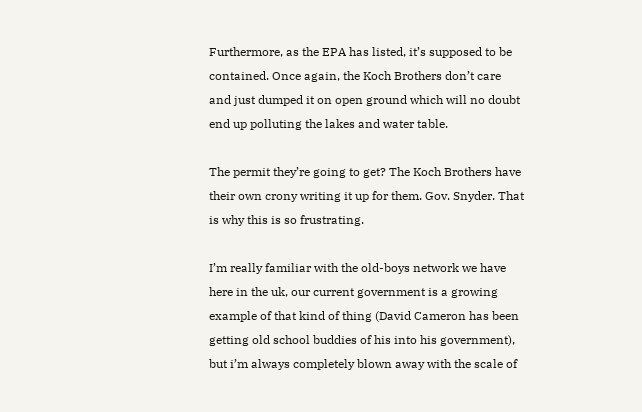Furthermore, as the EPA has listed, it’s supposed to be contained. Once again, the Koch Brothers don’t care and just dumped it on open ground which will no doubt end up polluting the lakes and water table.

The permit they’re going to get? The Koch Brothers have their own crony writing it up for them. Gov. Snyder. That is why this is so frustrating.

I’m really familiar with the old-boys network we have here in the uk, our current government is a growing example of that kind of thing (David Cameron has been getting old school buddies of his into his government), but i’m always completely blown away with the scale of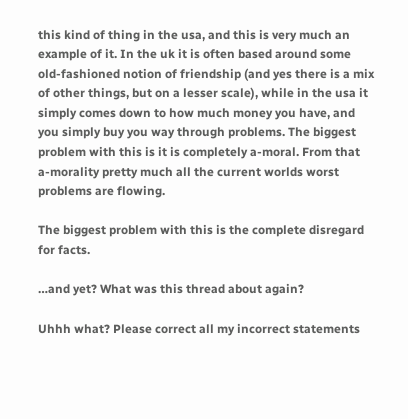this kind of thing in the usa, and this is very much an example of it. In the uk it is often based around some old-fashioned notion of friendship (and yes there is a mix of other things, but on a lesser scale), while in the usa it simply comes down to how much money you have, and you simply buy you way through problems. The biggest problem with this is it is completely a-moral. From that a-morality pretty much all the current worlds worst problems are flowing.

The biggest problem with this is the complete disregard for facts.

…and yet? What was this thread about again?

Uhhh what? Please correct all my incorrect statements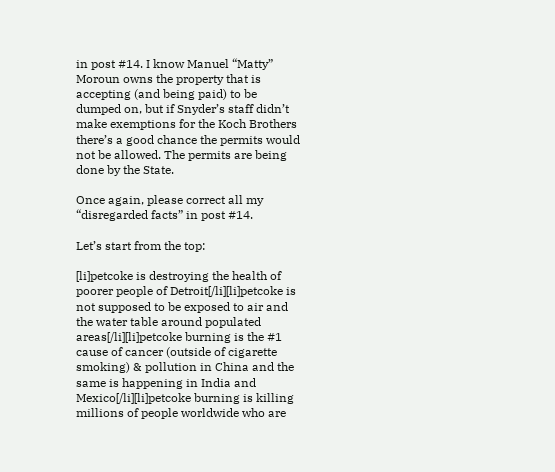in post #14. I know Manuel “Matty” Moroun owns the property that is accepting (and being paid) to be dumped on, but if Snyder’s staff didn’t make exemptions for the Koch Brothers there’s a good chance the permits would not be allowed. The permits are being done by the State.

Once again, please correct all my “disregarded facts” in post #14.

Let’s start from the top:

[li]petcoke is destroying the health of poorer people of Detroit[/li][li]petcoke is not supposed to be exposed to air and the water table around populated areas[/li][li]petcoke burning is the #1 cause of cancer (outside of cigarette smoking) & pollution in China and the same is happening in India and Mexico[/li][li]petcoke burning is killing millions of people worldwide who are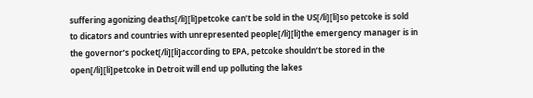suffering agonizing deaths[/li][li]petcoke can’t be sold in the US[/li][li]so petcoke is sold to dicators and countries with unrepresented people[/li][li]the emergency manager is in the governor’s pocket[/li][li]according to EPA, petcoke shouldn’t be stored in the open[/li][li]petcoke in Detroit will end up polluting the lakes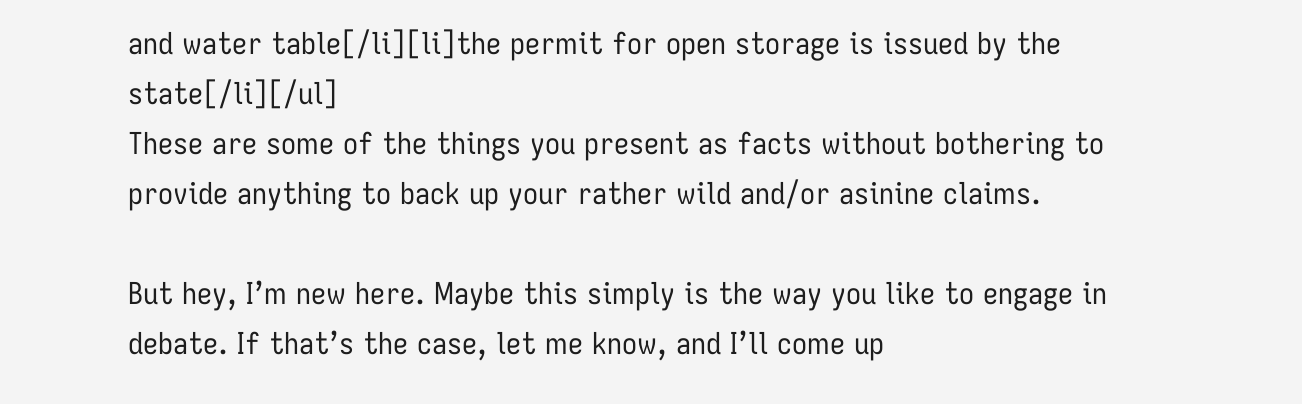and water table[/li][li]the permit for open storage is issued by the state[/li][/ul]
These are some of the things you present as facts without bothering to provide anything to back up your rather wild and/or asinine claims.

But hey, I’m new here. Maybe this simply is the way you like to engage in debate. If that’s the case, let me know, and I’ll come up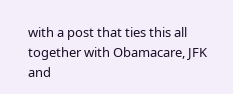with a post that ties this all together with Obamacare, JFK and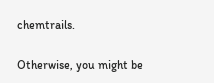chemtrails.

Otherwise, you might be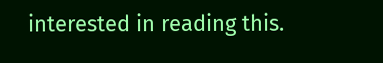interested in reading this.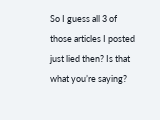So I guess all 3 of those articles I posted just lied then? Is that what you’re saying?